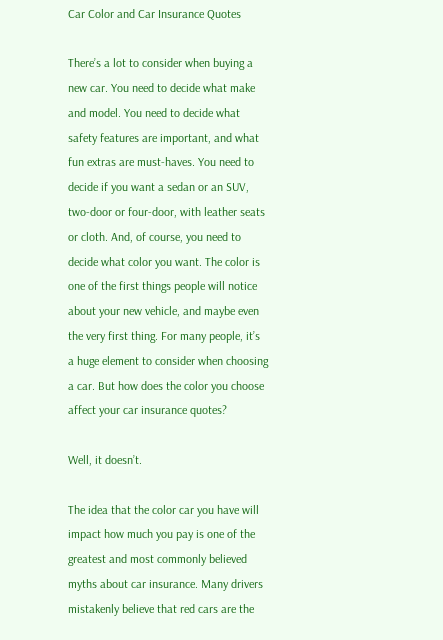Car Color and Car Insurance Quotes

There’s a lot to consider when buying a new car. You need to decide what make and model. You need to decide what safety features are important, and what fun extras are must-haves. You need to decide if you want a sedan or an SUV, two-door or four-door, with leather seats or cloth. And, of course, you need to decide what color you want. The color is one of the first things people will notice about your new vehicle, and maybe even the very first thing. For many people, it’s a huge element to consider when choosing a car. But how does the color you choose affect your car insurance quotes?

Well, it doesn’t.

The idea that the color car you have will impact how much you pay is one of the greatest and most commonly believed myths about car insurance. Many drivers mistakenly believe that red cars are the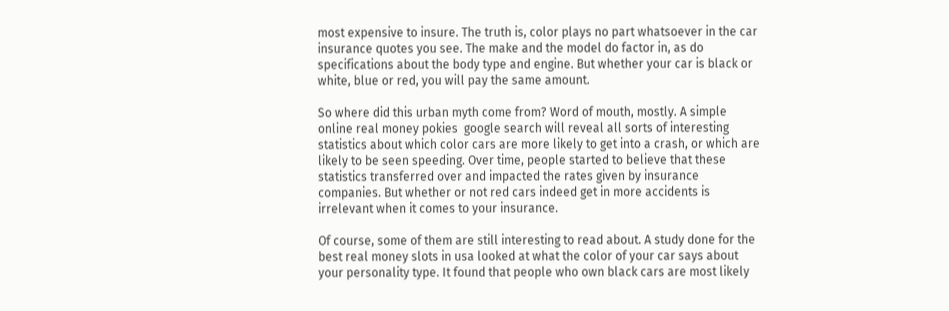most expensive to insure. The truth is, color plays no part whatsoever in the car insurance quotes you see. The make and the model do factor in, as do specifications about the body type and engine. But whether your car is black or white, blue or red, you will pay the same amount.

So where did this urban myth come from? Word of mouth, mostly. A simple online real money pokies  google search will reveal all sorts of interesting statistics about which color cars are more likely to get into a crash, or which are likely to be seen speeding. Over time, people started to believe that these statistics transferred over and impacted the rates given by insurance companies. But whether or not red cars indeed get in more accidents is irrelevant when it comes to your insurance.

Of course, some of them are still interesting to read about. A study done for the best real money slots in usa looked at what the color of your car says about your personality type. It found that people who own black cars are most likely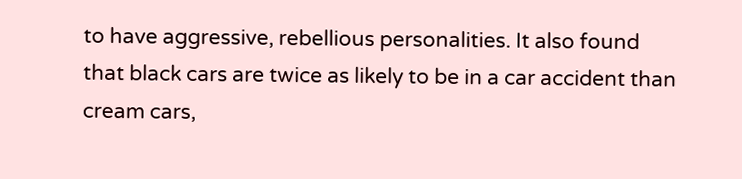to have aggressive, rebellious personalities. It also found that black cars are twice as likely to be in a car accident than cream cars,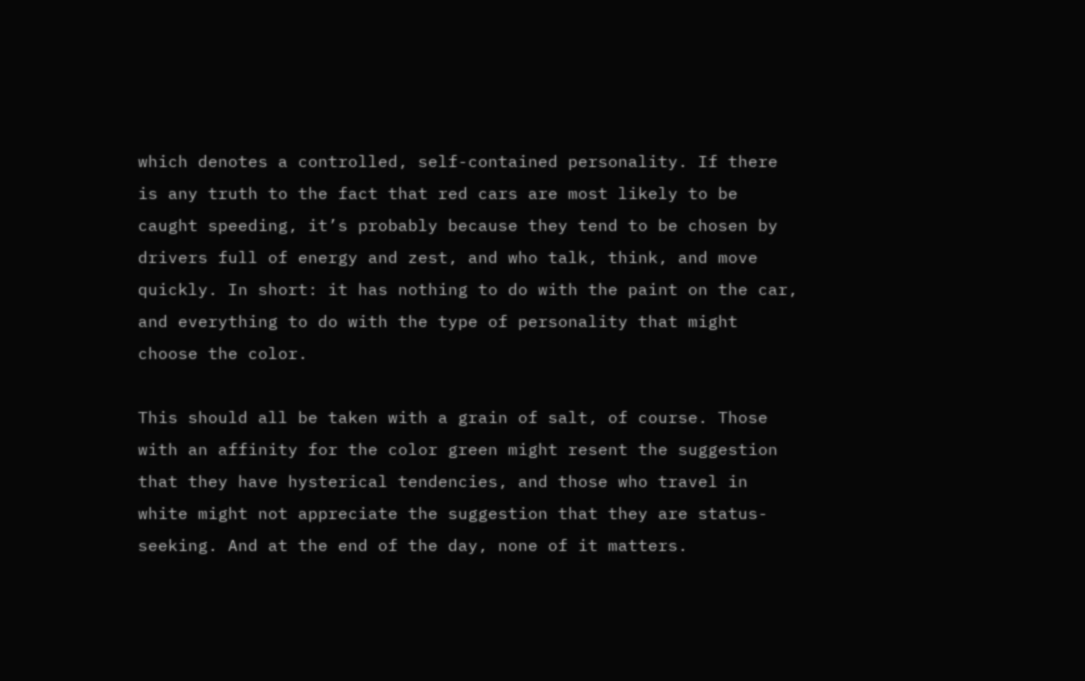which denotes a controlled, self-contained personality. If there is any truth to the fact that red cars are most likely to be caught speeding, it’s probably because they tend to be chosen by drivers full of energy and zest, and who talk, think, and move quickly. In short: it has nothing to do with the paint on the car, and everything to do with the type of personality that might choose the color.

This should all be taken with a grain of salt, of course. Those with an affinity for the color green might resent the suggestion that they have hysterical tendencies, and those who travel in white might not appreciate the suggestion that they are status-seeking. And at the end of the day, none of it matters.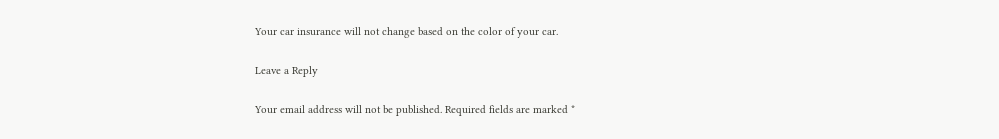Your car insurance will not change based on the color of your car.

Leave a Reply

Your email address will not be published. Required fields are marked *